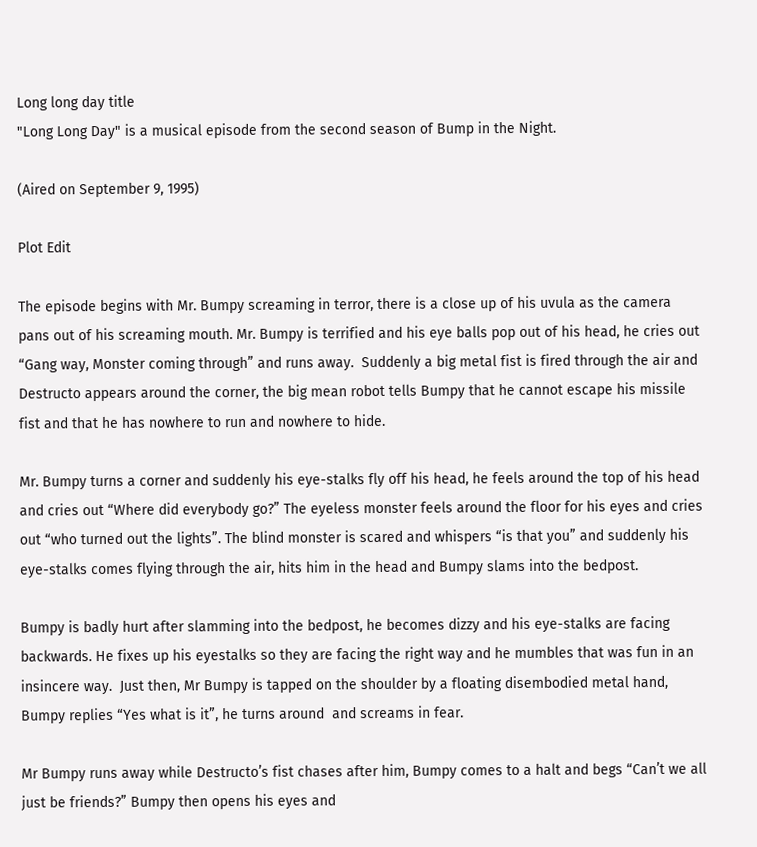Long long day title
"Long Long Day" is a musical episode from the second season of Bump in the Night.

(Aired on September 9, 1995)

Plot Edit

The episode begins with Mr. Bumpy screaming in terror, there is a close up of his uvula as the camera pans out of his screaming mouth. Mr. Bumpy is terrified and his eye balls pop out of his head, he cries out “Gang way, Monster coming through” and runs away.  Suddenly a big metal fist is fired through the air and Destructo appears around the corner, the big mean robot tells Bumpy that he cannot escape his missile fist and that he has nowhere to run and nowhere to hide.

Mr. Bumpy turns a corner and suddenly his eye-stalks fly off his head, he feels around the top of his head and cries out “Where did everybody go?” The eyeless monster feels around the floor for his eyes and cries out “who turned out the lights”. The blind monster is scared and whispers “is that you” and suddenly his eye-stalks comes flying through the air, hits him in the head and Bumpy slams into the bedpost.

Bumpy is badly hurt after slamming into the bedpost, he becomes dizzy and his eye-stalks are facing backwards. He fixes up his eyestalks so they are facing the right way and he mumbles that was fun in an insincere way.  Just then, Mr Bumpy is tapped on the shoulder by a floating disembodied metal hand, Bumpy replies “Yes what is it”, he turns around  and screams in fear.

Mr Bumpy runs away while Destructo’s fist chases after him, Bumpy comes to a halt and begs “Can’t we all just be friends?” Bumpy then opens his eyes and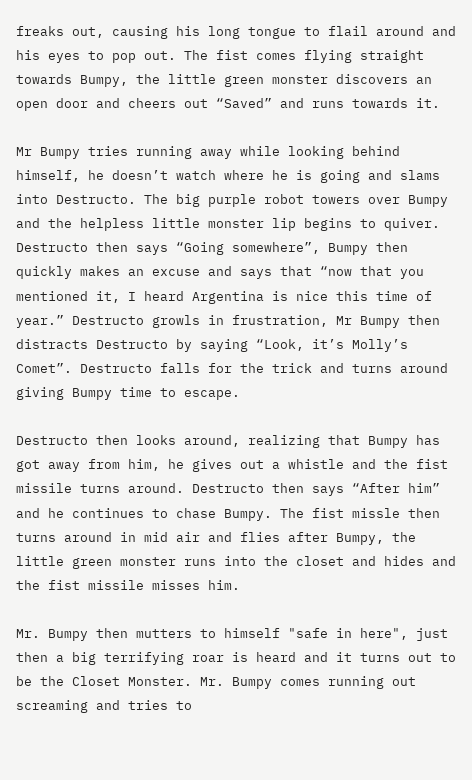freaks out, causing his long tongue to flail around and his eyes to pop out. The fist comes flying straight towards Bumpy, the little green monster discovers an open door and cheers out “Saved” and runs towards it.

Mr Bumpy tries running away while looking behind himself, he doesn’t watch where he is going and slams into Destructo. The big purple robot towers over Bumpy and the helpless little monster lip begins to quiver.  Destructo then says “Going somewhere”, Bumpy then quickly makes an excuse and says that “now that you mentioned it, I heard Argentina is nice this time of year.” Destructo growls in frustration, Mr Bumpy then distracts Destructo by saying “Look, it’s Molly’s Comet”. Destructo falls for the trick and turns around giving Bumpy time to escape.

Destructo then looks around, realizing that Bumpy has got away from him, he gives out a whistle and the fist missile turns around. Destructo then says “After him” and he continues to chase Bumpy. The fist missle then turns around in mid air and flies after Bumpy, the little green monster runs into the closet and hides and the fist missile misses him.

Mr. Bumpy then mutters to himself "safe in here", just then a big terrifying roar is heard and it turns out to be the Closet Monster. Mr. Bumpy comes running out screaming and tries to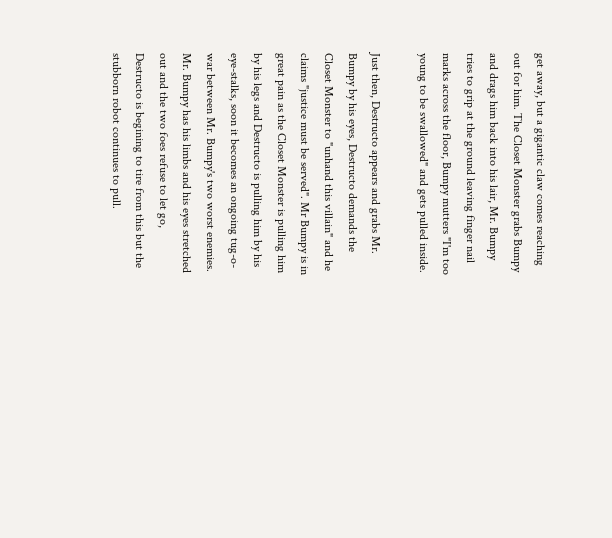get away, but a gigantic claw comes reaching out for him. The Closet Monster grabs Bumpy and drags him back into his lair, Mr. Bumpy tries to grip at the ground leaving finger nail marks across the floor, Bumpy mutters "I'm too young to be swallowed" and gets pulled inside.

Just then, Destructo appears and grabs Mr. Bumpy by his eyes, Destructo demands the Closet Monster to "unhand this villain" and he claims "justice must be served". Mr Bumpy is in great pain as the Closet Monster is pulling him by his legs and Destructo is pulling him by his eye-stalks, soon it becomes an ongoing tug-o-war between Mr. Bumpy's two worst enemies. Mr. Bumpy has his limbs and his eyes stretched out and the two foes refuse to let go, Destructo is begining to tire from this but the stubborn robot continues to pull.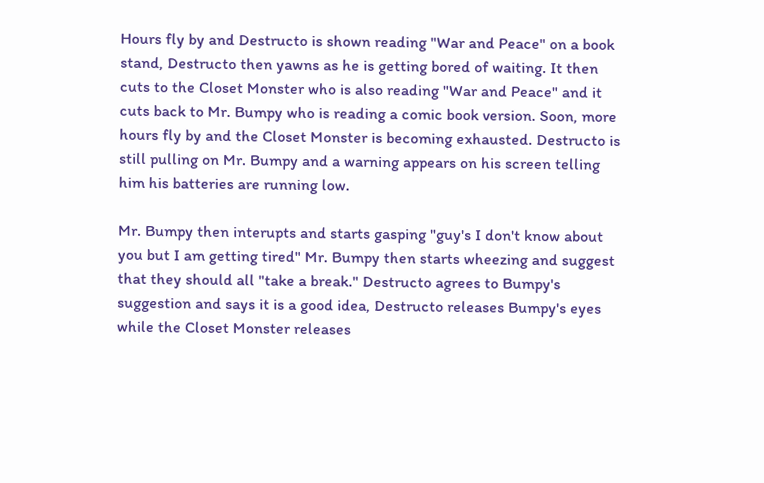Hours fly by and Destructo is shown reading "War and Peace" on a book stand, Destructo then yawns as he is getting bored of waiting. It then cuts to the Closet Monster who is also reading "War and Peace" and it cuts back to Mr. Bumpy who is reading a comic book version. Soon, more hours fly by and the Closet Monster is becoming exhausted. Destructo is still pulling on Mr. Bumpy and a warning appears on his screen telling him his batteries are running low.

Mr. Bumpy then interupts and starts gasping "guy's I don't know about you but I am getting tired" Mr. Bumpy then starts wheezing and suggest that they should all "take a break." Destructo agrees to Bumpy's suggestion and says it is a good idea, Destructo releases Bumpy's eyes while the Closet Monster releases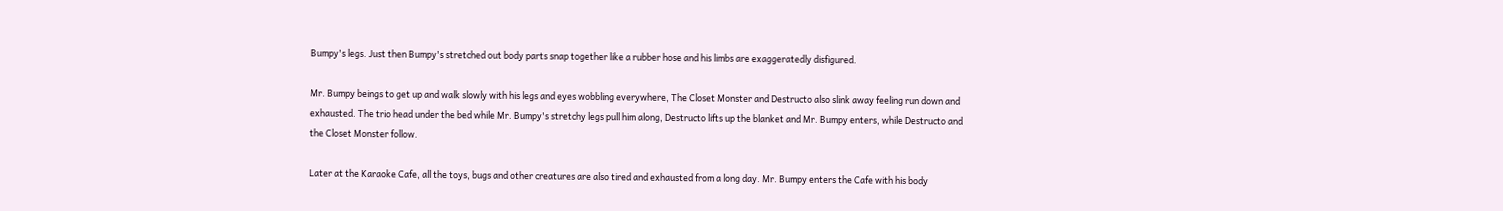Bumpy's legs. Just then Bumpy's stretched out body parts snap together like a rubber hose and his limbs are exaggeratedly disfigured.

Mr. Bumpy beings to get up and walk slowly with his legs and eyes wobbling everywhere, The Closet Monster and Destructo also slink away feeling run down and exhausted. The trio head under the bed while Mr. Bumpy's stretchy legs pull him along, Destructo lifts up the blanket and Mr. Bumpy enters, while Destructo and the Closet Monster follow.

Later at the Karaoke Cafe, all the toys, bugs and other creatures are also tired and exhausted from a long day. Mr. Bumpy enters the Cafe with his body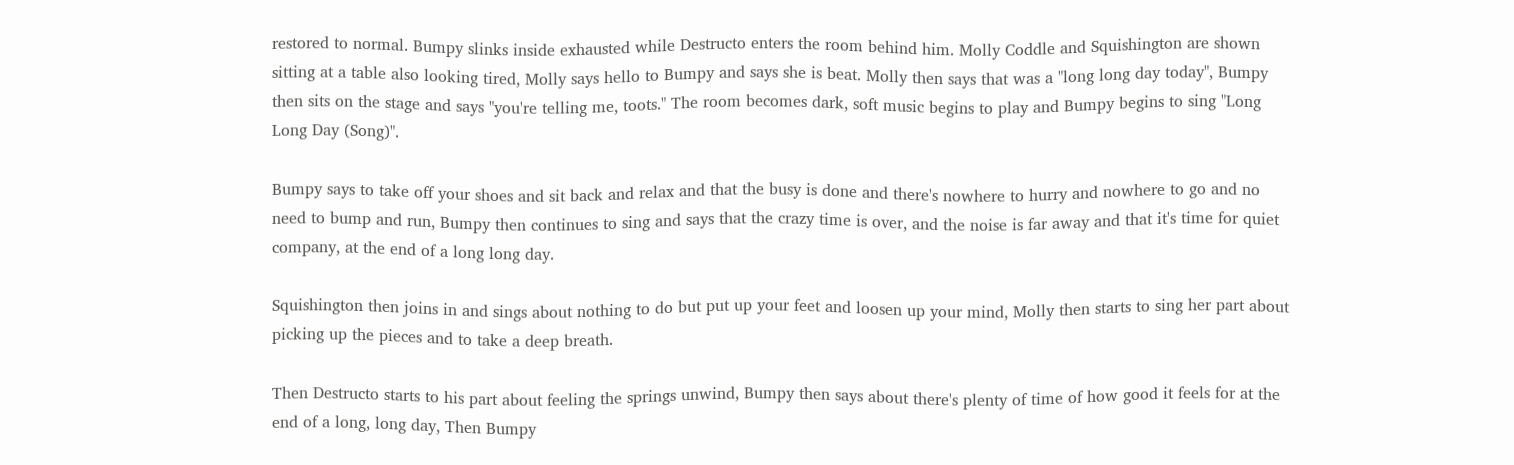restored to normal. Bumpy slinks inside exhausted while Destructo enters the room behind him. Molly Coddle and Squishington are shown sitting at a table also looking tired, Molly says hello to Bumpy and says she is beat. Molly then says that was a "long long day today", Bumpy then sits on the stage and says "you're telling me, toots." The room becomes dark, soft music begins to play and Bumpy begins to sing "Long Long Day (Song)".

Bumpy says to take off your shoes and sit back and relax and that the busy is done and there's nowhere to hurry and nowhere to go and no need to bump and run, Bumpy then continues to sing and says that the crazy time is over, and the noise is far away and that it's time for quiet company, at the end of a long long day.

Squishington then joins in and sings about nothing to do but put up your feet and loosen up your mind, Molly then starts to sing her part about picking up the pieces and to take a deep breath.

Then Destructo starts to his part about feeling the springs unwind, Bumpy then says about there's plenty of time of how good it feels for at the end of a long, long day, Then Bumpy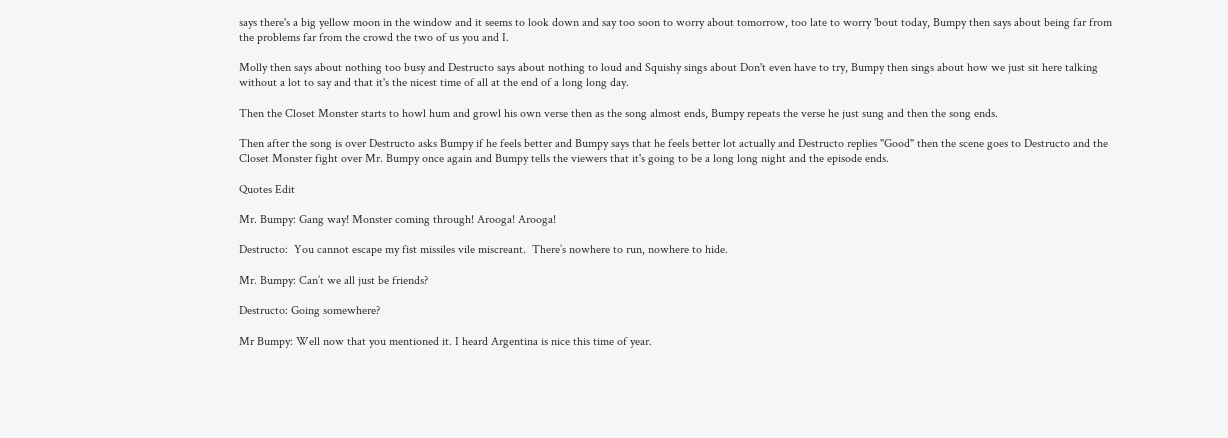says there's a big yellow moon in the window and it seems to look down and say too soon to worry about tomorrow, too late to worry 'bout today, Bumpy then says about being far from the problems far from the crowd the two of us you and I.

Molly then says about nothing too busy and Destructo says about nothing to loud and Squishy sings about Don't even have to try, Bumpy then sings about how we just sit here talking without a lot to say and that it's the nicest time of all at the end of a long long day.

Then the Closet Monster starts to howl hum and growl his own verse then as the song almost ends, Bumpy repeats the verse he just sung and then the song ends.

Then after the song is over Destructo asks Bumpy if he feels better and Bumpy says that he feels better lot actually and Destructo replies "Good" then the scene goes to Destructo and the Closet Monster fight over Mr. Bumpy once again and Bumpy tells the viewers that it's going to be a long long night and the episode ends.

Quotes Edit

Mr. Bumpy: Gang way! Monster coming through! Arooga! Arooga!

Destructo:  You cannot escape my fist missiles vile miscreant.  There’s nowhere to run, nowhere to hide.

Mr. Bumpy: Can’t we all just be friends?

Destructo: Going somewhere?

Mr Bumpy: Well now that you mentioned it. I heard Argentina is nice this time of year.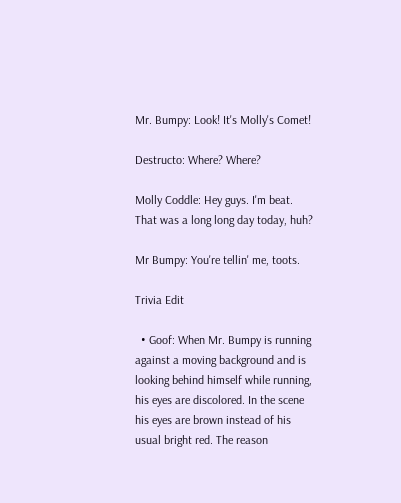Mr. Bumpy: Look! It's Molly's Comet!

Destructo: Where? Where?

Molly Coddle: Hey guys. I'm beat. That was a long long day today, huh?

Mr Bumpy: You're tellin' me, toots.

Trivia Edit

  • Goof: When Mr. Bumpy is running against a moving background and is looking behind himself while running, his eyes are discolored. In the scene his eyes are brown instead of his usual bright red. The reason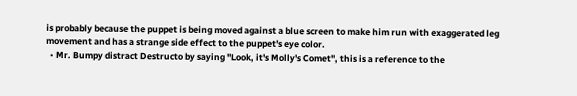is probably because the puppet is being moved against a blue screen to make him run with exaggerated leg movement and has a strange side effect to the puppet's eye color.
  • Mr. Bumpy distract Destructo by saying "Look, it's Molly's Comet", this is a reference to the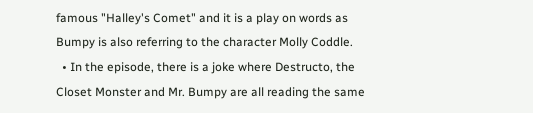famous "Halley's Comet" and it is a play on words as Bumpy is also referring to the character Molly Coddle.
  • In the episode, there is a joke where Destructo, the Closet Monster and Mr. Bumpy are all reading the same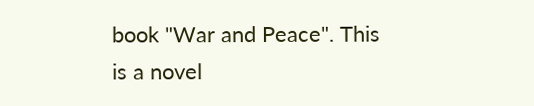book "War and Peace". This is a novel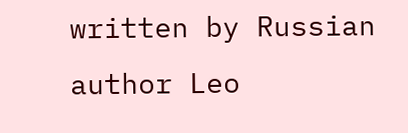written by Russian author Leo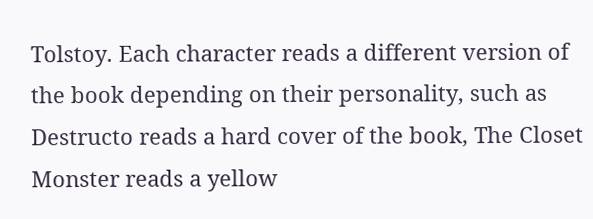Tolstoy. Each character reads a different version of the book depending on their personality, such as Destructo reads a hard cover of the book, The Closet Monster reads a yellow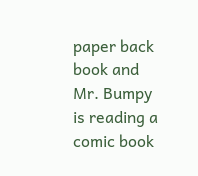paper back book and Mr. Bumpy is reading a comic book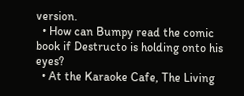version.
  • How can Bumpy read the comic book if Destructo is holding onto his eyes?
  • At the Karaoke Cafe, The Living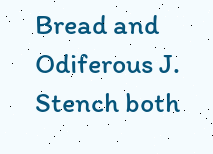Bread and Odiferous J. Stench both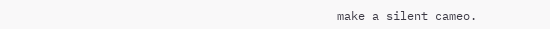make a silent cameo.